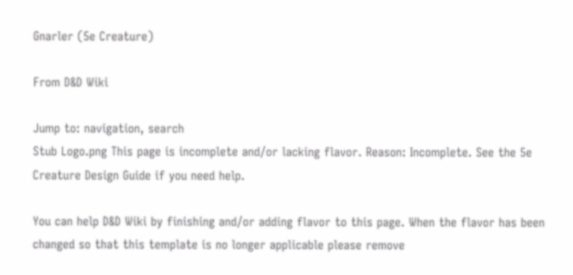Gnarler (5e Creature)

From D&D Wiki

Jump to: navigation, search
Stub Logo.png This page is incomplete and/or lacking flavor. Reason: Incomplete. See the 5e Creature Design Guide if you need help.

You can help D&D Wiki by finishing and/or adding flavor to this page. When the flavor has been changed so that this template is no longer applicable please remove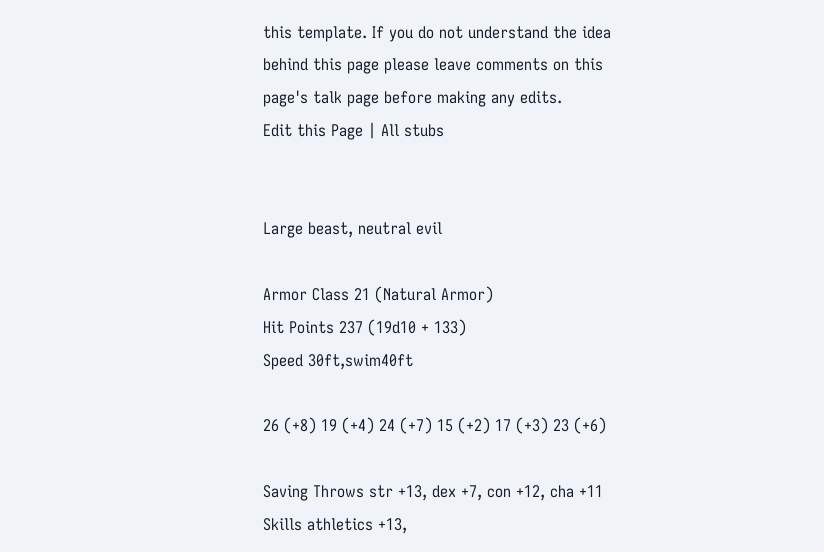this template. If you do not understand the idea behind this page please leave comments on this page's talk page before making any edits.
Edit this Page | All stubs


Large beast, neutral evil

Armor Class 21 (Natural Armor)
Hit Points 237 (19d10 + 133)
Speed 30ft,swim40ft

26 (+8) 19 (+4) 24 (+7) 15 (+2) 17 (+3) 23 (+6)

Saving Throws str +13, dex +7, con +12, cha +11
Skills athletics +13,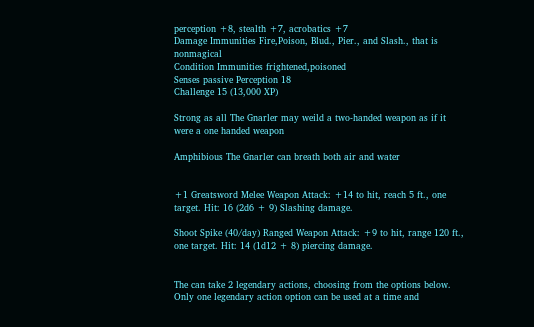perception +8, stealth +7, acrobatics +7
Damage Immunities Fire,Poison, Blud., Pier., and Slash., that is nonmagical
Condition Immunities frightened,poisoned
Senses passive Perception 18
Challenge 15 (13,000 XP)

Strong as all The Gnarler may weild a two-handed weapon as if it were a one handed weapon

Amphibious The Gnarler can breath both air and water


+1 Greatsword Melee Weapon Attack: +14 to hit, reach 5 ft., one target. Hit: 16 (2d6 + 9) Slashing damage.

Shoot Spike (40/day) Ranged Weapon Attack: +9 to hit, range 120 ft., one target. Hit: 14 (1d12 + 8) piercing damage.


The can take 2 legendary actions, choosing from the options below. Only one legendary action option can be used at a time and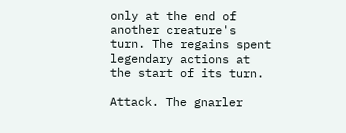only at the end of another creature's turn. The regains spent legendary actions at the start of its turn.

Attack. The gnarler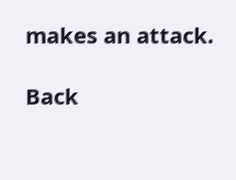makes an attack.

Back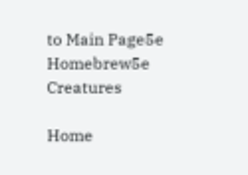to Main Page5e Homebrew5e Creatures

Home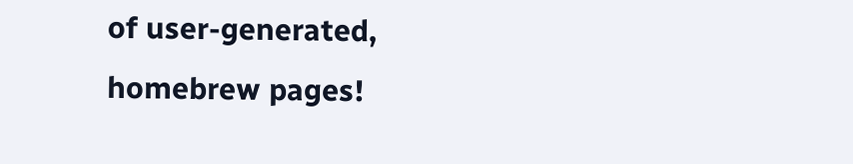of user-generated,
homebrew pages!